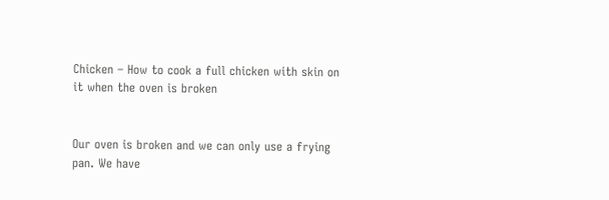Chicken – How to cook a full chicken with skin on it when the oven is broken


Our oven is broken and we can only use a frying pan. We have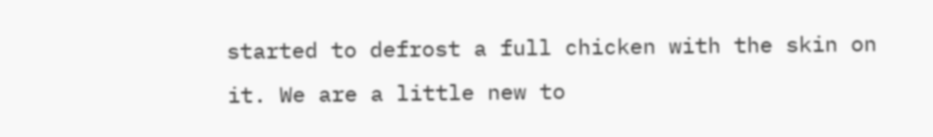started to defrost a full chicken with the skin on it. We are a little new to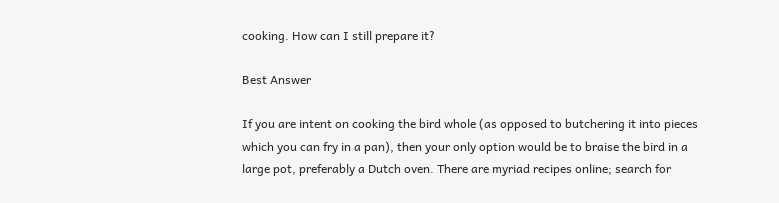cooking. How can I still prepare it?

Best Answer

If you are intent on cooking the bird whole (as opposed to butchering it into pieces which you can fry in a pan), then your only option would be to braise the bird in a large pot, preferably a Dutch oven. There are myriad recipes online; search for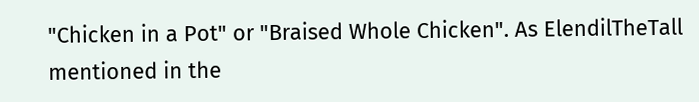"Chicken in a Pot" or "Braised Whole Chicken". As ElendilTheTall mentioned in the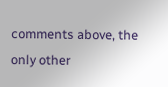comments above, the only other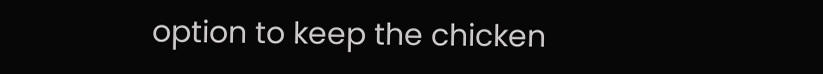option to keep the chicken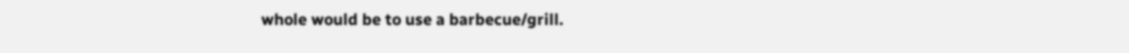whole would be to use a barbecue/grill.